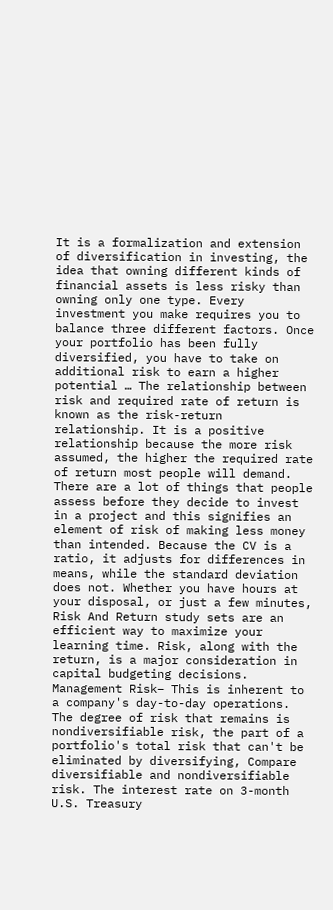It is a formalization and extension of diversification in investing, the idea that owning different kinds of financial assets is less risky than owning only one type. Every investment you make requires you to balance three different factors. Once your portfolio has been fully diversified, you have to take on additional risk to earn a higher potential … The relationship between risk and required rate of return is known as the risk-return relationship. It is a positive relationship because the more risk assumed, the higher the required rate of return most people will demand. There are a lot of things that people assess before they decide to invest in a project and this signifies an element of risk of making less money than intended. Because the CV is a ratio, it adjusts for differences in means, while the standard deviation does not. Whether you have hours at your disposal, or just a few minutes, Risk And Return study sets are an efficient way to maximize your learning time. Risk, along with the return, is a major consideration in capital budgeting decisions. Management Risk– This is inherent to a company's day-to-day operations. The degree of risk that remains is nondiversifiable risk, the part of a portfolio's total risk that can't be eliminated by diversifying, Compare diversifiable and nondiversifiable risk. The interest rate on 3-month U.S. Treasury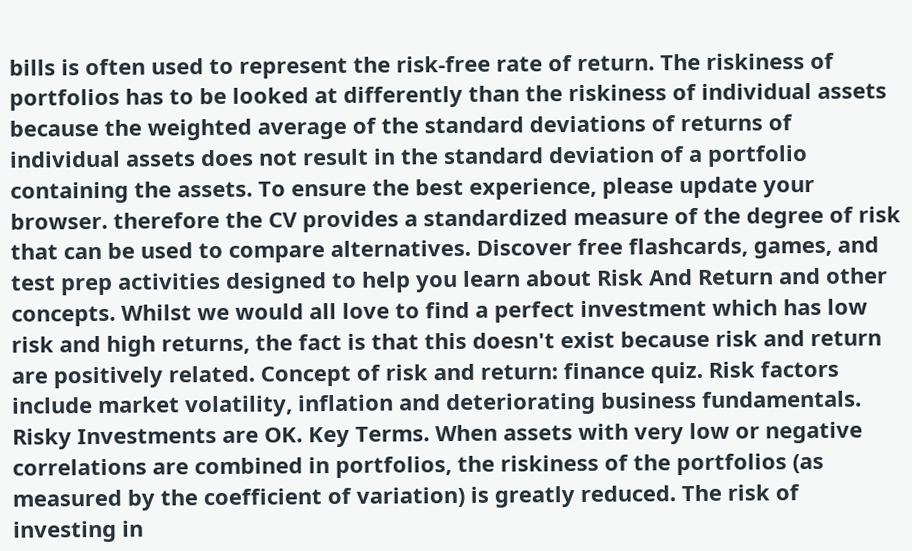bills is often used to represent the risk-free rate of return. The riskiness of portfolios has to be looked at differently than the riskiness of individual assets because the weighted average of the standard deviations of returns of individual assets does not result in the standard deviation of a portfolio containing the assets. To ensure the best experience, please update your browser. therefore the CV provides a standardized measure of the degree of risk that can be used to compare alternatives. Discover free flashcards, games, and test prep activities designed to help you learn about Risk And Return and other concepts. Whilst we would all love to find a perfect investment which has low risk and high returns, the fact is that this doesn't exist because risk and return are positively related. Concept of risk and return: finance quiz. Risk factors include market volatility, inflation and deteriorating business fundamentals. Risky Investments are OK. Key Terms. When assets with very low or negative correlations are combined in portfolios, the riskiness of the portfolios (as measured by the coefficient of variation) is greatly reduced. The risk of investing in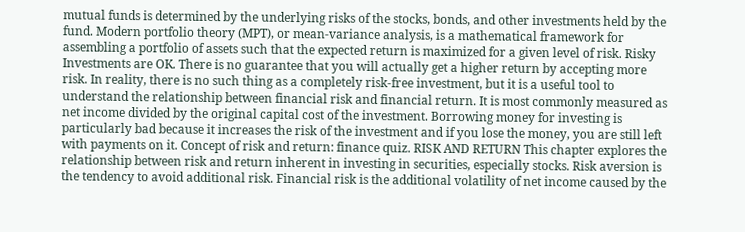mutual funds is determined by the underlying risks of the stocks, bonds, and other investments held by the fund. Modern portfolio theory (MPT), or mean-variance analysis, is a mathematical framework for assembling a portfolio of assets such that the expected return is maximized for a given level of risk. Risky Investments are OK. There is no guarantee that you will actually get a higher return by accepting more risk. In reality, there is no such thing as a completely risk-free investment, but it is a useful tool to understand the relationship between financial risk and financial return. It is most commonly measured as net income divided by the original capital cost of the investment. Borrowing money for investing is particularly bad because it increases the risk of the investment and if you lose the money, you are still left with payments on it. Concept of risk and return: finance quiz. RISK AND RETURN This chapter explores the relationship between risk and return inherent in investing in securities, especially stocks. Risk aversion is the tendency to avoid additional risk. Financial risk is the additional volatility of net income caused by the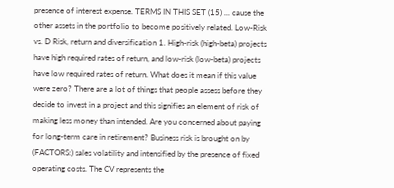presence of interest expense. TERMS IN THIS SET (15) ... cause the other assets in the portfolio to become positively related. Low-Risk vs. D Risk, return and diversification 1. High-risk (high-beta) projects have high required rates of return, and low-risk (low-beta) projects have low required rates of return. What does it mean if this value were zero? There are a lot of things that people assess before they decide to invest in a project and this signifies an element of risk of making less money than intended. Are you concerned about paying for long-term care in retirement? Business risk is brought on by (FACTORS:) sales volatility and intensified by the presence of fixed operating costs. The CV represents the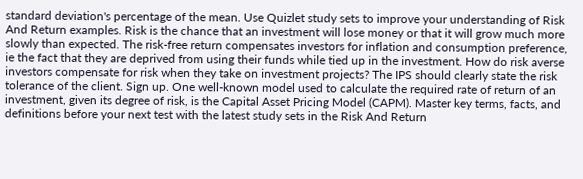standard deviation's percentage of the mean. Use Quizlet study sets to improve your understanding of Risk And Return examples. Risk is the chance that an investment will lose money or that it will grow much more slowly than expected. The risk-free return compensates investors for inflation and consumption preference, ie the fact that they are deprived from using their funds while tied up in the investment. How do risk averse investors compensate for risk when they take on investment projects? The IPS should clearly state the risk tolerance of the client. Sign up. One well-known model used to calculate the required rate of return of an investment, given its degree of risk, is the Capital Asset Pricing Model (CAPM). Master key terms, facts, and definitions before your next test with the latest study sets in the Risk And Return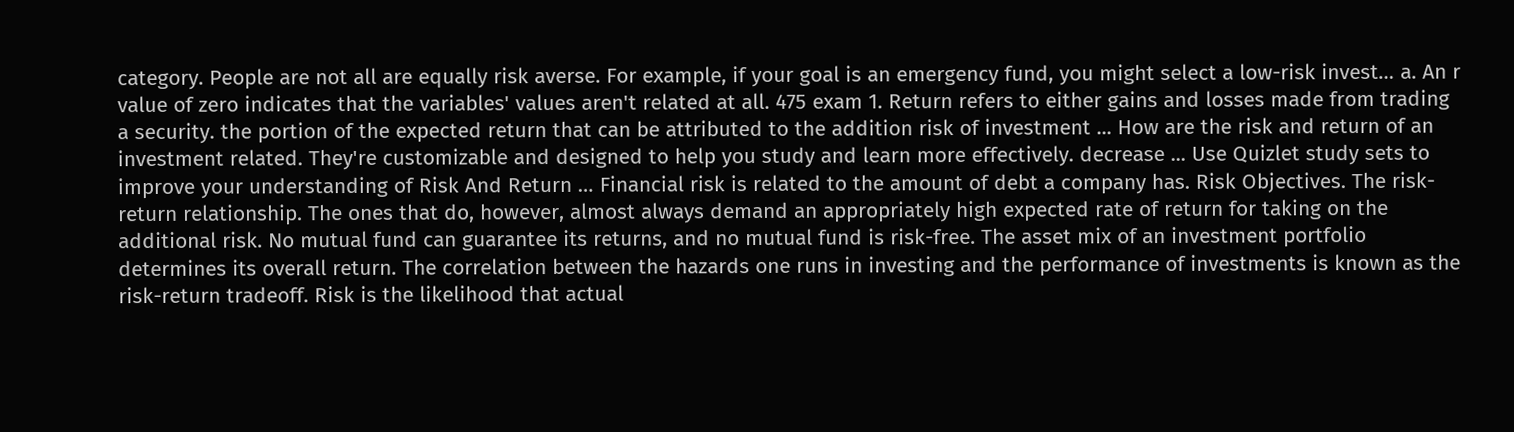category. People are not all are equally risk averse. For example, if your goal is an emergency fund, you might select a low-risk invest… a. An r value of zero indicates that the variables' values aren't related at all. 475 exam 1. Return refers to either gains and losses made from trading a security. the portion of the expected return that can be attributed to the addition risk of investment ... How are the risk and return of an investment related. They're customizable and designed to help you study and learn more effectively. decrease ... Use Quizlet study sets to improve your understanding of Risk And Return … Financial risk is related to the amount of debt a company has. Risk Objectives. The risk-return relationship. The ones that do, however, almost always demand an appropriately high expected rate of return for taking on the additional risk. No mutual fund can guarantee its returns, and no mutual fund is risk-free. The asset mix of an investment portfolio determines its overall return. The correlation between the hazards one runs in investing and the performance of investments is known as the risk-return tradeoff. Risk is the likelihood that actual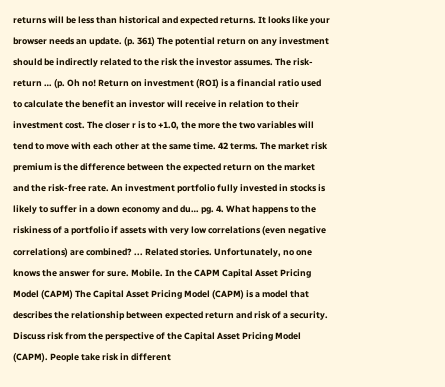returns will be less than historical and expected returns. It looks like your browser needs an update. (p. 361) The potential return on any investment should be indirectly related to the risk the investor assumes. The risk-return … (p. Oh no! Return on investment (ROI) is a financial ratio used to calculate the benefit an investor will receive in relation to their investment cost. The closer r is to +1.0, the more the two variables will tend to move with each other at the same time. 42 terms. The market risk premium is the difference between the expected return on the market and the risk-free rate. An investment portfolio fully invested in stocks is likely to suffer in a down economy and du… pg. 4. What happens to the riskiness of a portfolio if assets with very low correlations (even negative correlations) are combined? ... Related stories. Unfortunately, no one knows the answer for sure. Mobile. In the CAPM Capital Asset Pricing Model (CAPM) The Capital Asset Pricing Model (CAPM) is a model that describes the relationship between expected return and risk of a security. Discuss risk from the perspective of the Capital Asset Pricing Model (CAPM). People take risk in different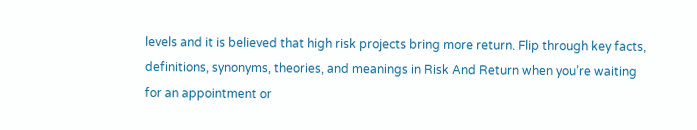levels and it is believed that high risk projects bring more return. Flip through key facts, definitions, synonyms, theories, and meanings in Risk And Return when you’re waiting for an appointment or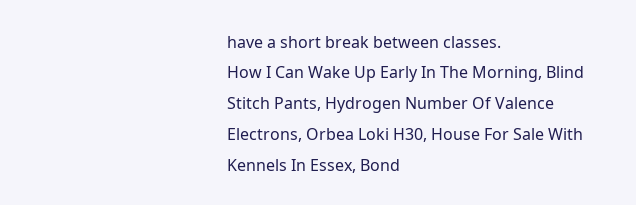have a short break between classes.
How I Can Wake Up Early In The Morning, Blind Stitch Pants, Hydrogen Number Of Valence Electrons, Orbea Loki H30, House For Sale With Kennels In Essex, Bond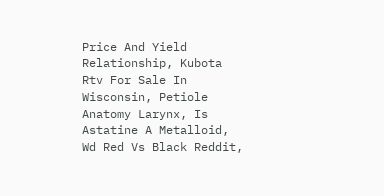Price And Yield Relationship, Kubota Rtv For Sale In Wisconsin, Petiole Anatomy Larynx, Is Astatine A Metalloid, Wd Red Vs Black Reddit,